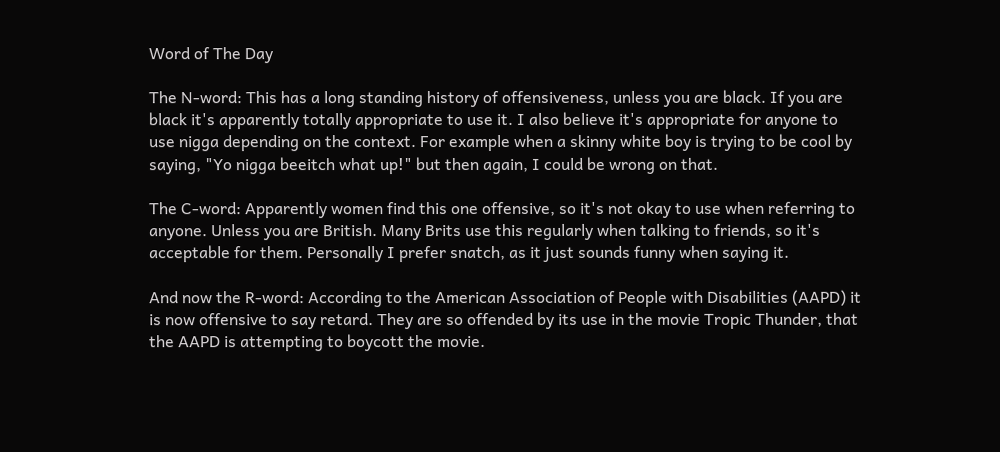Word of The Day

The N-word: This has a long standing history of offensiveness, unless you are black. If you are black it's apparently totally appropriate to use it. I also believe it's appropriate for anyone to use nigga depending on the context. For example when a skinny white boy is trying to be cool by saying, "Yo nigga beeitch what up!" but then again, I could be wrong on that.

The C-word: Apparently women find this one offensive, so it's not okay to use when referring to anyone. Unless you are British. Many Brits use this regularly when talking to friends, so it's acceptable for them. Personally I prefer snatch, as it just sounds funny when saying it.

And now the R-word: According to the American Association of People with Disabilities (AAPD) it is now offensive to say retard. They are so offended by its use in the movie Tropic Thunder, that the AAPD is attempting to boycott the movie.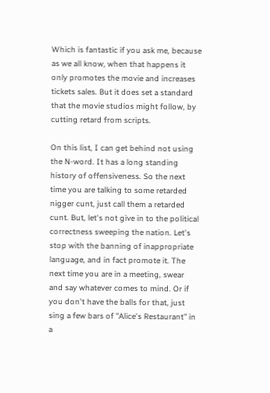Which is fantastic if you ask me, because as we all know, when that happens it only promotes the movie and increases tickets sales. But it does set a standard that the movie studios might follow, by cutting retard from scripts.

On this list, I can get behind not using the N-word. It has a long standing history of offensiveness. So the next time you are talking to some retarded nigger cunt, just call them a retarded cunt. But, let's not give in to the political correctness sweeping the nation. Let's stop with the banning of inappropriate language, and in fact promote it. The next time you are in a meeting, swear and say whatever comes to mind. Or if you don't have the balls for that, just sing a few bars of "Alice's Restaurant" in a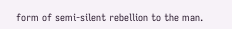form of semi-silent rebellion to the man.